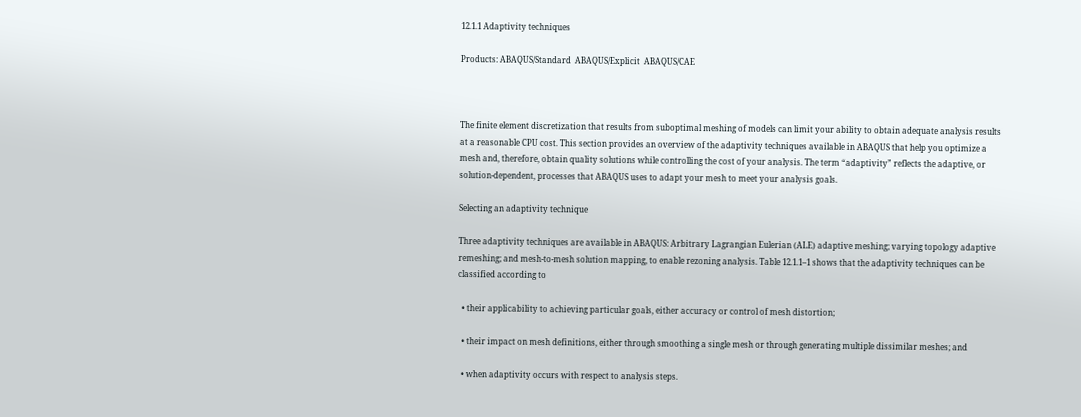12.1.1 Adaptivity techniques

Products: ABAQUS/Standard  ABAQUS/Explicit  ABAQUS/CAE



The finite element discretization that results from suboptimal meshing of models can limit your ability to obtain adequate analysis results at a reasonable CPU cost. This section provides an overview of the adaptivity techniques available in ABAQUS that help you optimize a mesh and, therefore, obtain quality solutions while controlling the cost of your analysis. The term “adaptivity” reflects the adaptive, or solution-dependent, processes that ABAQUS uses to adapt your mesh to meet your analysis goals.

Selecting an adaptivity technique

Three adaptivity techniques are available in ABAQUS: Arbitrary Lagrangian Eulerian (ALE) adaptive meshing; varying topology adaptive remeshing; and mesh-to-mesh solution mapping, to enable rezoning analysis. Table 12.1.1–1 shows that the adaptivity techniques can be classified according to

  • their applicability to achieving particular goals, either accuracy or control of mesh distortion;

  • their impact on mesh definitions, either through smoothing a single mesh or through generating multiple dissimilar meshes; and

  • when adaptivity occurs with respect to analysis steps.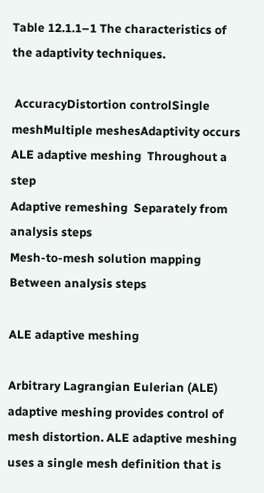Table 12.1.1–1 The characteristics of the adaptivity techniques.

 AccuracyDistortion controlSingle meshMultiple meshesAdaptivity occurs
ALE adaptive meshing  Throughout a step
Adaptive remeshing  Separately from analysis steps
Mesh-to-mesh solution mapping  Between analysis steps

ALE adaptive meshing

Arbitrary Lagrangian Eulerian (ALE) adaptive meshing provides control of mesh distortion. ALE adaptive meshing uses a single mesh definition that is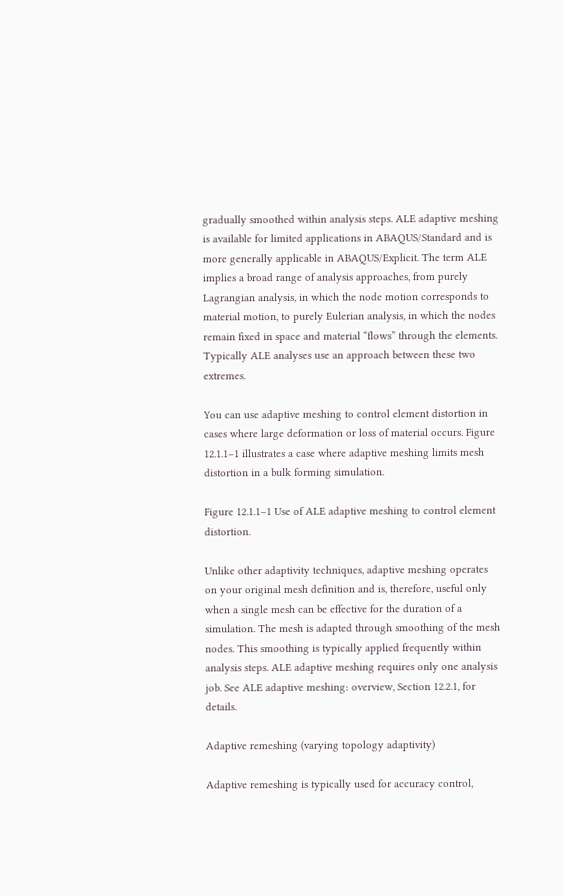gradually smoothed within analysis steps. ALE adaptive meshing is available for limited applications in ABAQUS/Standard and is more generally applicable in ABAQUS/Explicit. The term ALE implies a broad range of analysis approaches, from purely Lagrangian analysis, in which the node motion corresponds to material motion, to purely Eulerian analysis, in which the nodes remain fixed in space and material “flows” through the elements. Typically ALE analyses use an approach between these two extremes.

You can use adaptive meshing to control element distortion in cases where large deformation or loss of material occurs. Figure 12.1.1–1 illustrates a case where adaptive meshing limits mesh distortion in a bulk forming simulation.

Figure 12.1.1–1 Use of ALE adaptive meshing to control element distortion.

Unlike other adaptivity techniques, adaptive meshing operates on your original mesh definition and is, therefore, useful only when a single mesh can be effective for the duration of a simulation. The mesh is adapted through smoothing of the mesh nodes. This smoothing is typically applied frequently within analysis steps. ALE adaptive meshing requires only one analysis job. See ALE adaptive meshing: overview, Section 12.2.1, for details.

Adaptive remeshing (varying topology adaptivity)

Adaptive remeshing is typically used for accuracy control,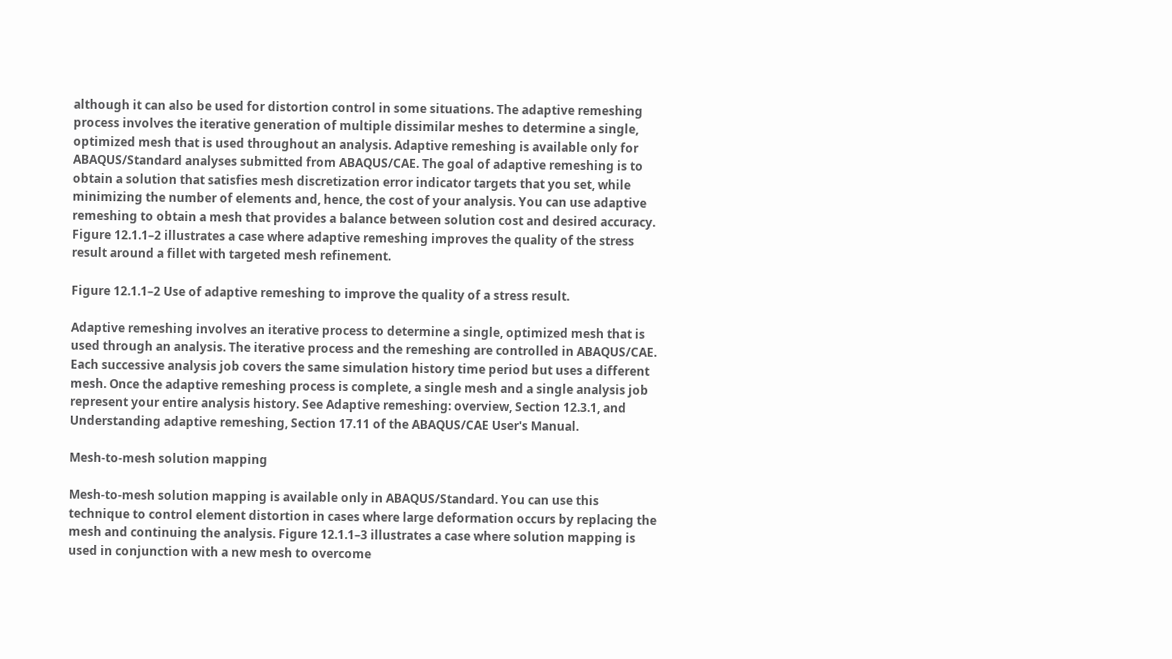although it can also be used for distortion control in some situations. The adaptive remeshing process involves the iterative generation of multiple dissimilar meshes to determine a single, optimized mesh that is used throughout an analysis. Adaptive remeshing is available only for ABAQUS/Standard analyses submitted from ABAQUS/CAE. The goal of adaptive remeshing is to obtain a solution that satisfies mesh discretization error indicator targets that you set, while minimizing the number of elements and, hence, the cost of your analysis. You can use adaptive remeshing to obtain a mesh that provides a balance between solution cost and desired accuracy. Figure 12.1.1–2 illustrates a case where adaptive remeshing improves the quality of the stress result around a fillet with targeted mesh refinement.

Figure 12.1.1–2 Use of adaptive remeshing to improve the quality of a stress result.

Adaptive remeshing involves an iterative process to determine a single, optimized mesh that is used through an analysis. The iterative process and the remeshing are controlled in ABAQUS/CAE. Each successive analysis job covers the same simulation history time period but uses a different mesh. Once the adaptive remeshing process is complete, a single mesh and a single analysis job represent your entire analysis history. See Adaptive remeshing: overview, Section 12.3.1, and Understanding adaptive remeshing, Section 17.11 of the ABAQUS/CAE User's Manual.

Mesh-to-mesh solution mapping

Mesh-to-mesh solution mapping is available only in ABAQUS/Standard. You can use this technique to control element distortion in cases where large deformation occurs by replacing the mesh and continuing the analysis. Figure 12.1.1–3 illustrates a case where solution mapping is used in conjunction with a new mesh to overcome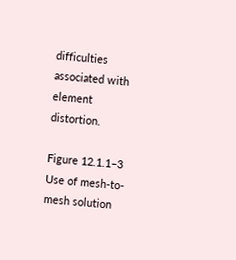difficulties associated with element distortion.

Figure 12.1.1–3 Use of mesh-to-mesh solution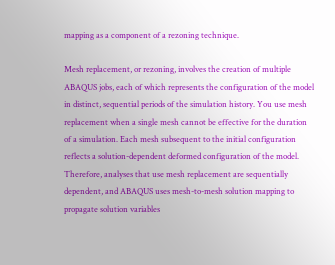mapping as a component of a rezoning technique.

Mesh replacement, or rezoning, involves the creation of multiple ABAQUS jobs, each of which represents the configuration of the model in distinct, sequential periods of the simulation history. You use mesh replacement when a single mesh cannot be effective for the duration of a simulation. Each mesh subsequent to the initial configuration reflects a solution-dependent deformed configuration of the model. Therefore, analyses that use mesh replacement are sequentially dependent, and ABAQUS uses mesh-to-mesh solution mapping to propagate solution variables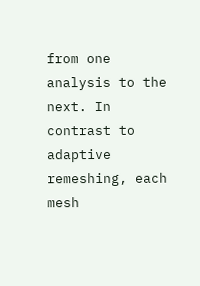from one analysis to the next. In contrast to adaptive remeshing, each mesh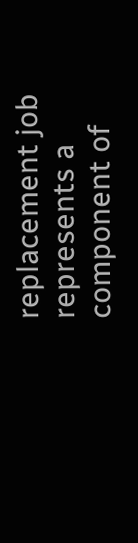replacement job represents a component of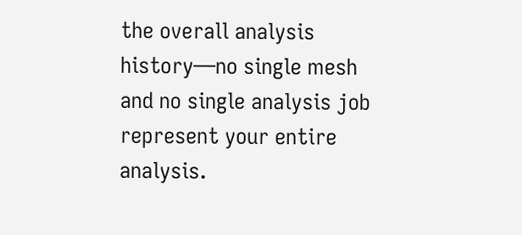the overall analysis history—no single mesh and no single analysis job represent your entire analysis.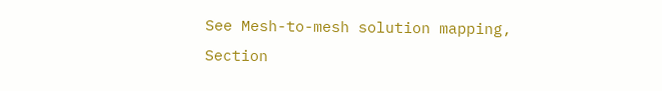See Mesh-to-mesh solution mapping, Section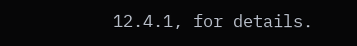12.4.1, for details.